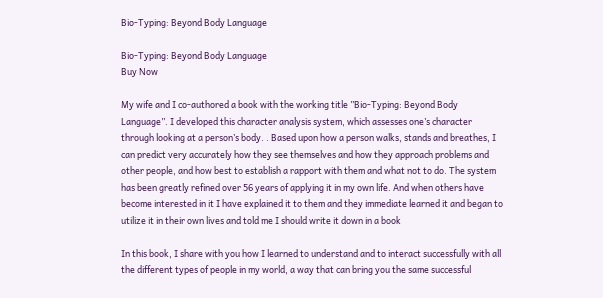Bio-Typing: Beyond Body Language

Bio-Typing: Beyond Body Language
Buy Now

My wife and I co-authored a book with the working title ”Bio-Typing: Beyond Body Language”. I developed this character analysis system, which assesses one’s character through looking at a person’s body. . Based upon how a person walks, stands and breathes, I can predict very accurately how they see themselves and how they approach problems and other people, and how best to establish a rapport with them and what not to do. The system has been greatly refined over 56 years of applying it in my own life. And when others have become interested in it I have explained it to them and they immediate learned it and began to utilize it in their own lives and told me I should write it down in a book

In this book, I share with you how I learned to understand and to interact successfully with all the different types of people in my world, a way that can bring you the same successful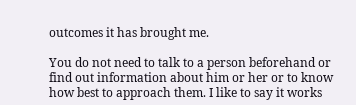outcomes it has brought me.

You do not need to talk to a person beforehand or find out information about him or her or to know how best to approach them. I like to say it works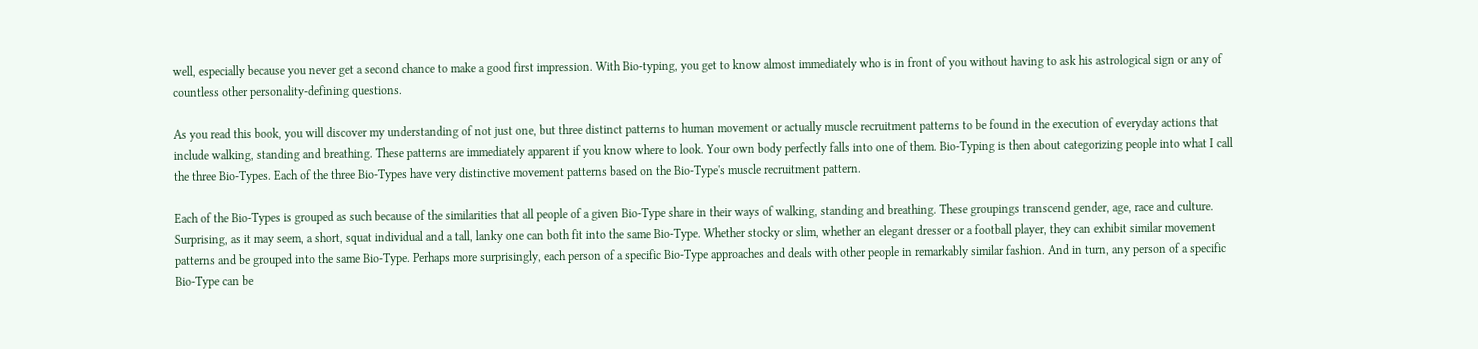well, especially because you never get a second chance to make a good first impression. With Bio-typing, you get to know almost immediately who is in front of you without having to ask his astrological sign or any of countless other personality-defining questions.

As you read this book, you will discover my understanding of not just one, but three distinct patterns to human movement or actually muscle recruitment patterns to be found in the execution of everyday actions that include walking, standing and breathing. These patterns are immediately apparent if you know where to look. Your own body perfectly falls into one of them. Bio-Typing is then about categorizing people into what I call the three Bio-Types. Each of the three Bio-Types have very distinctive movement patterns based on the Bio-Type's muscle recruitment pattern.

Each of the Bio-Types is grouped as such because of the similarities that all people of a given Bio-Type share in their ways of walking, standing and breathing. These groupings transcend gender, age, race and culture. Surprising, as it may seem, a short, squat individual and a tall, lanky one can both fit into the same Bio-Type. Whether stocky or slim, whether an elegant dresser or a football player, they can exhibit similar movement patterns and be grouped into the same Bio-Type. Perhaps more surprisingly, each person of a specific Bio-Type approaches and deals with other people in remarkably similar fashion. And in turn, any person of a specific Bio-Type can be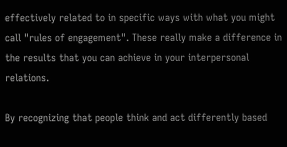effectively related to in specific ways with what you might call "rules of engagement". These really make a difference in the results that you can achieve in your interpersonal relations.

By recognizing that people think and act differently based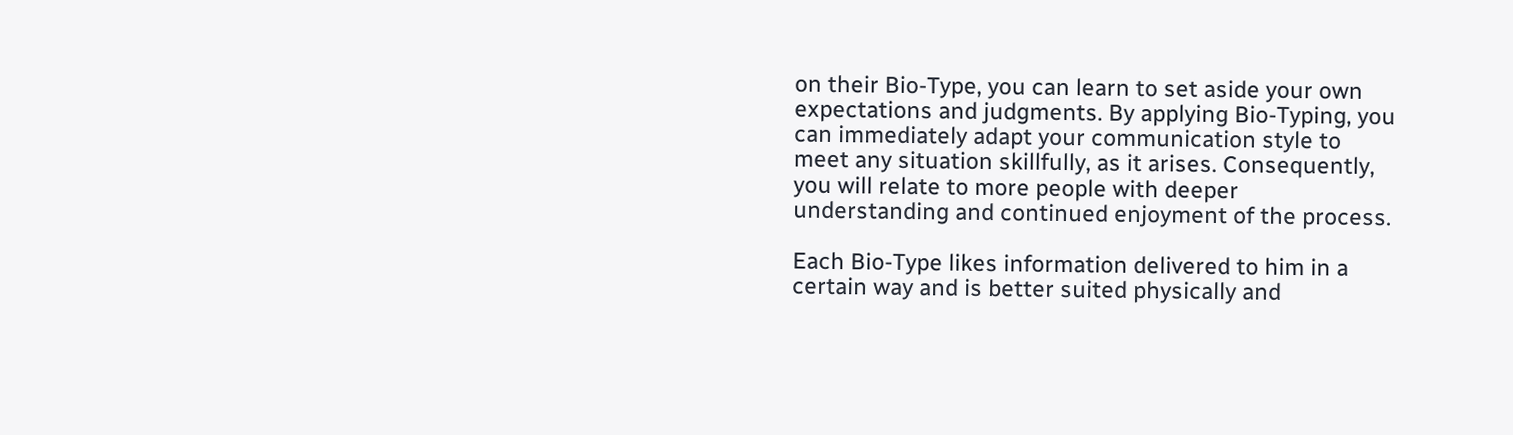on their Bio-Type, you can learn to set aside your own expectations and judgments. By applying Bio-Typing, you can immediately adapt your communication style to meet any situation skillfully, as it arises. Consequently, you will relate to more people with deeper understanding and continued enjoyment of the process.

Each Bio-Type likes information delivered to him in a certain way and is better suited physically and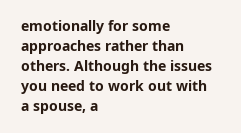emotionally for some approaches rather than others. Although the issues you need to work out with a spouse, a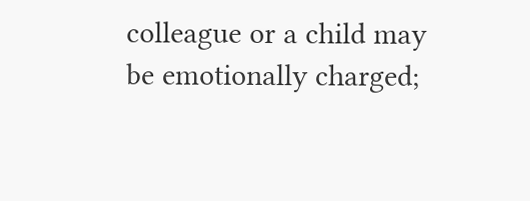colleague or a child may be emotionally charged;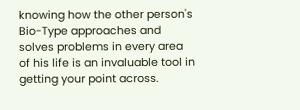knowing how the other person's Bio-Type approaches and solves problems in every area of his life is an invaluable tool in getting your point across.